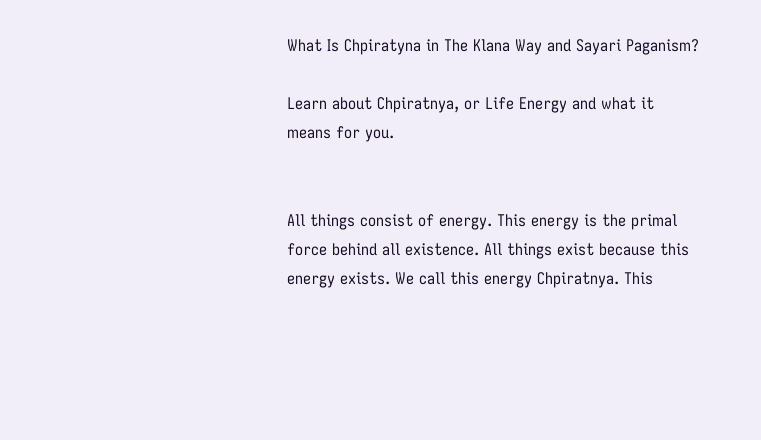What Is Chpiratyna in The Klana Way and Sayari Paganism?

Learn about Chpiratnya, or Life Energy and what it means for you.


All things consist of energy. This energy is the primal force behind all existence. All things exist because this energy exists. We call this energy Chpiratnya. This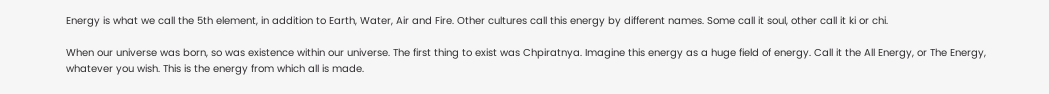Energy is what we call the 5th element, in addition to Earth, Water, Air and Fire. Other cultures call this energy by different names. Some call it soul, other call it ki or chi.

When our universe was born, so was existence within our universe. The first thing to exist was Chpiratnya. Imagine this energy as a huge field of energy. Call it the All Energy, or The Energy, whatever you wish. This is the energy from which all is made.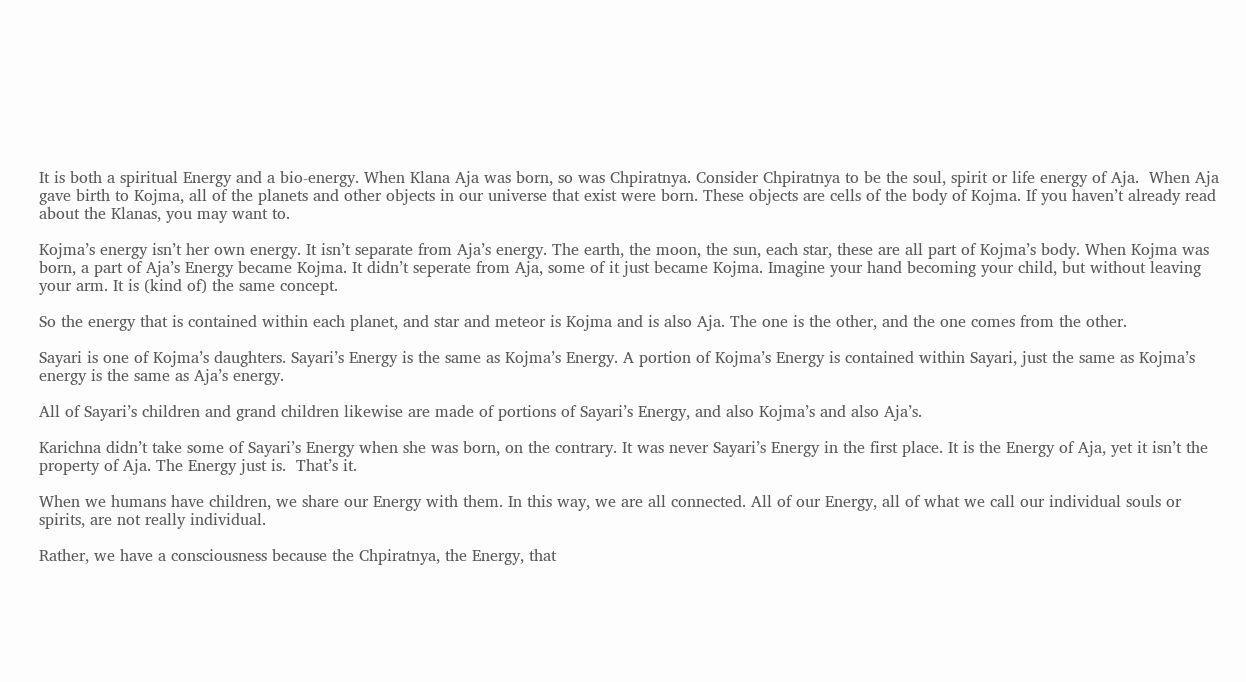It is both a spiritual Energy and a bio-energy. When Klana Aja was born, so was Chpiratnya. Consider Chpiratnya to be the soul, spirit or life energy of Aja.  When Aja gave birth to Kojma, all of the planets and other objects in our universe that exist were born. These objects are cells of the body of Kojma. If you haven’t already read about the Klanas, you may want to.

Kojma’s energy isn’t her own energy. It isn’t separate from Aja’s energy. The earth, the moon, the sun, each star, these are all part of Kojma’s body. When Kojma was born, a part of Aja’s Energy became Kojma. It didn’t seperate from Aja, some of it just became Kojma. Imagine your hand becoming your child, but without leaving your arm. It is (kind of) the same concept.

So the energy that is contained within each planet, and star and meteor is Kojma and is also Aja. The one is the other, and the one comes from the other.

Sayari is one of Kojma’s daughters. Sayari’s Energy is the same as Kojma’s Energy. A portion of Kojma’s Energy is contained within Sayari, just the same as Kojma’s energy is the same as Aja’s energy.

All of Sayari’s children and grand children likewise are made of portions of Sayari’s Energy, and also Kojma’s and also Aja’s.

Karichna didn’t take some of Sayari’s Energy when she was born, on the contrary. It was never Sayari’s Energy in the first place. It is the Energy of Aja, yet it isn’t the property of Aja. The Energy just is.  That’s it.

When we humans have children, we share our Energy with them. In this way, we are all connected. All of our Energy, all of what we call our individual souls or spirits, are not really individual.

Rather, we have a consciousness because the Chpiratnya, the Energy, that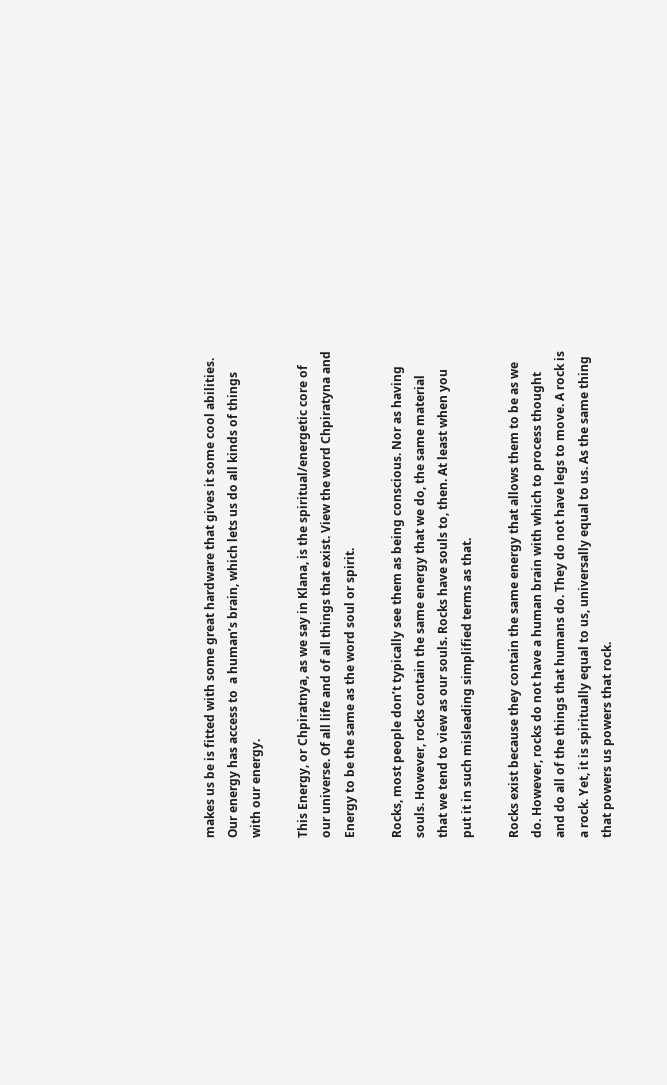makes us be is fitted with some great hardware that gives it some cool abilities. Our energy has access to  a human’s brain, which lets us do all kinds of things with our energy.

This Energy, or Chpiratnya, as we say in Klana, is the spiritual/energetic core of our universe. Of all life and of all things that exist. View the word Chpiratyna and Energy to be the same as the word soul or spirit.

Rocks, most people don’t typically see them as being conscious. Nor as having souls. However, rocks contain the same energy that we do, the same material that we tend to view as our souls. Rocks have souls to, then. At least when you put it in such misleading simplified terms as that.

Rocks exist because they contain the same energy that allows them to be as we do. However, rocks do not have a human brain with which to process thought and do all of the things that humans do. They do not have legs to move. A rock is a rock. Yet, it is spiritually equal to us, universally equal to us. As the same thing that powers us powers that rock.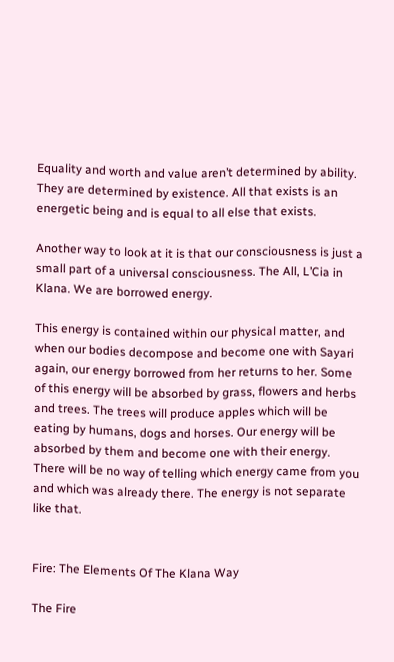Equality and worth and value aren’t determined by ability. They are determined by existence. All that exists is an energetic being and is equal to all else that exists.

Another way to look at it is that our consciousness is just a small part of a universal consciousness. The All, L’Cia in Klana. We are borrowed energy.

This energy is contained within our physical matter, and when our bodies decompose and become one with Sayari again, our energy borrowed from her returns to her. Some of this energy will be absorbed by grass, flowers and herbs and trees. The trees will produce apples which will be eating by humans, dogs and horses. Our energy will be absorbed by them and become one with their energy. There will be no way of telling which energy came from you and which was already there. The energy is not separate like that.


Fire: The Elements Of The Klana Way

The Fire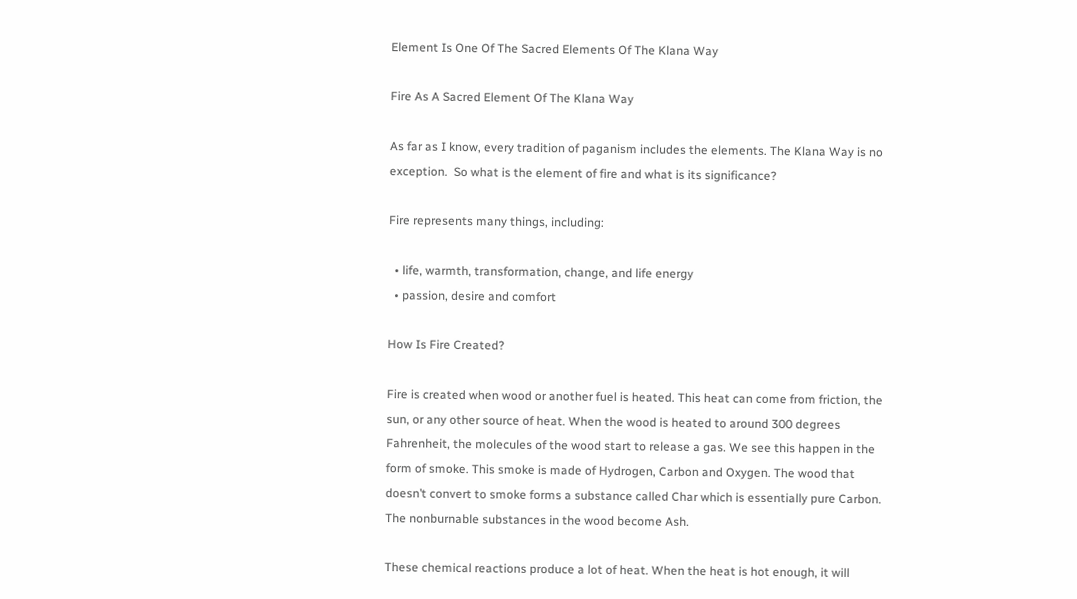Element Is One Of The Sacred Elements Of The Klana Way

Fire As A Sacred Element Of The Klana Way

As far as I know, every tradition of paganism includes the elements. The Klana Way is no exception.  So what is the element of fire and what is its significance?

Fire represents many things, including:

  • life, warmth, transformation, change, and life energy
  • passion, desire and comfort

How Is Fire Created?

Fire is created when wood or another fuel is heated. This heat can come from friction, the sun, or any other source of heat. When the wood is heated to around 300 degrees Fahrenheit, the molecules of the wood start to release a gas. We see this happen in the form of smoke. This smoke is made of Hydrogen, Carbon and Oxygen. The wood that doesn’t convert to smoke forms a substance called Char which is essentially pure Carbon. The nonburnable substances in the wood become Ash.

These chemical reactions produce a lot of heat. When the heat is hot enough, it will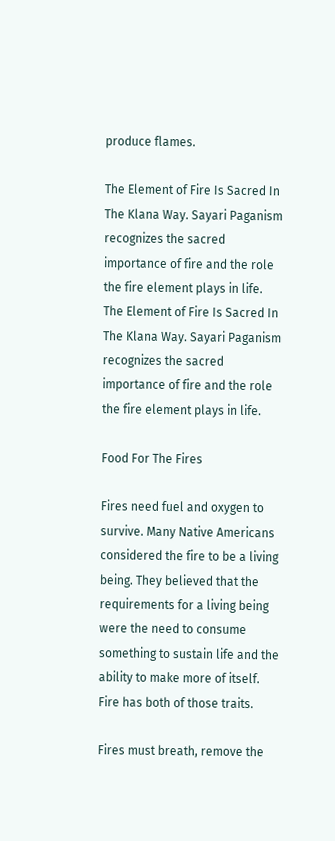produce flames.

The Element of Fire Is Sacred In The Klana Way. Sayari Paganism recognizes the sacred importance of fire and the role the fire element plays in life.
The Element of Fire Is Sacred In The Klana Way. Sayari Paganism recognizes the sacred importance of fire and the role the fire element plays in life.

Food For The Fires

Fires need fuel and oxygen to survive. Many Native Americans considered the fire to be a living being. They believed that the requirements for a living being were the need to consume something to sustain life and the ability to make more of itself. Fire has both of those traits.

Fires must breath, remove the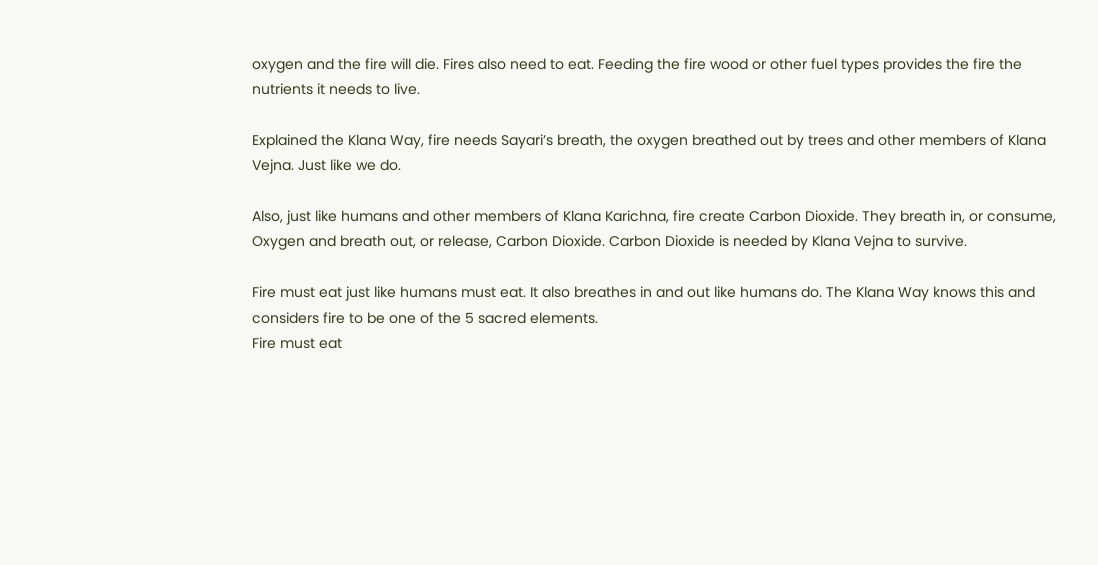oxygen and the fire will die. Fires also need to eat. Feeding the fire wood or other fuel types provides the fire the nutrients it needs to live.

Explained the Klana Way, fire needs Sayari’s breath, the oxygen breathed out by trees and other members of Klana Vejna. Just like we do.

Also, just like humans and other members of Klana Karichna, fire create Carbon Dioxide. They breath in, or consume, Oxygen and breath out, or release, Carbon Dioxide. Carbon Dioxide is needed by Klana Vejna to survive.

Fire must eat just like humans must eat. It also breathes in and out like humans do. The Klana Way knows this and considers fire to be one of the 5 sacred elements.
Fire must eat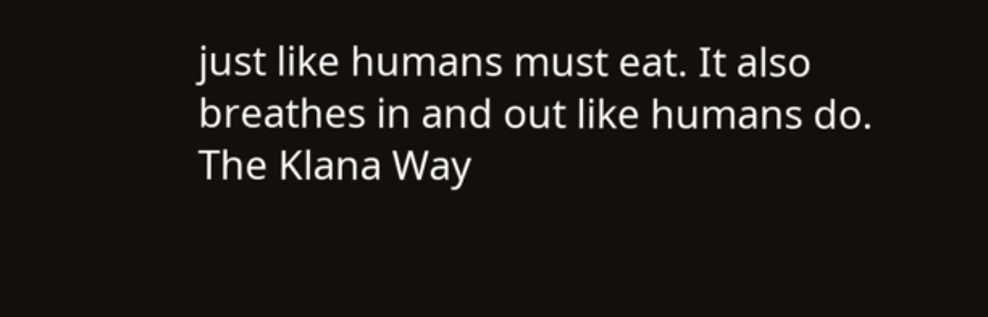just like humans must eat. It also breathes in and out like humans do. The Klana Way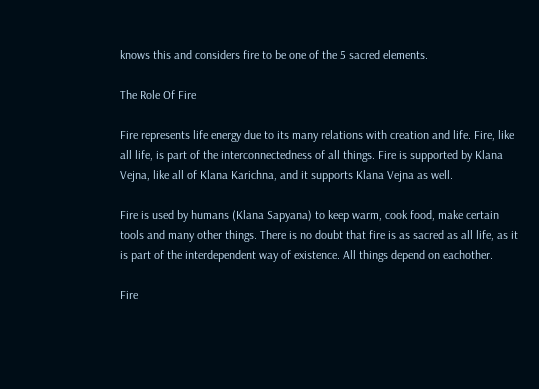knows this and considers fire to be one of the 5 sacred elements.

The Role Of Fire

Fire represents life energy due to its many relations with creation and life. Fire, like all life, is part of the interconnectedness of all things. Fire is supported by Klana Vejna, like all of Klana Karichna, and it supports Klana Vejna as well.

Fire is used by humans (Klana Sapyana) to keep warm, cook food, make certain tools and many other things. There is no doubt that fire is as sacred as all life, as it is part of the interdependent way of existence. All things depend on eachother.

Fire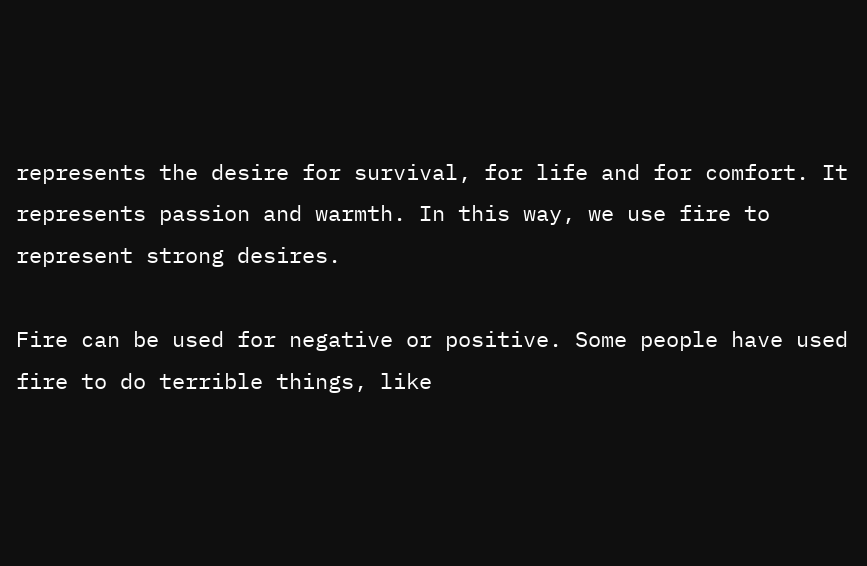represents the desire for survival, for life and for comfort. It represents passion and warmth. In this way, we use fire to represent strong desires.

Fire can be used for negative or positive. Some people have used fire to do terrible things, like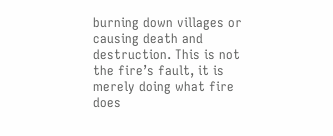burning down villages or causing death and destruction. This is not the fire’s fault, it is merely doing what fire does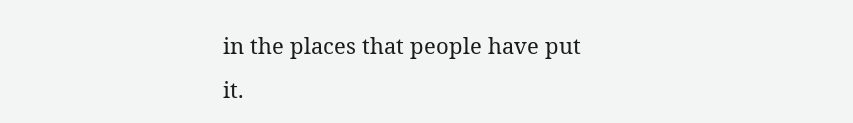in the places that people have put it.